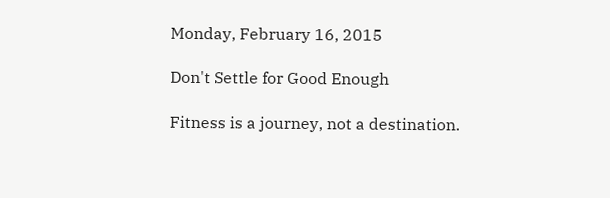Monday, February 16, 2015

Don't Settle for Good Enough

Fitness is a journey, not a destination.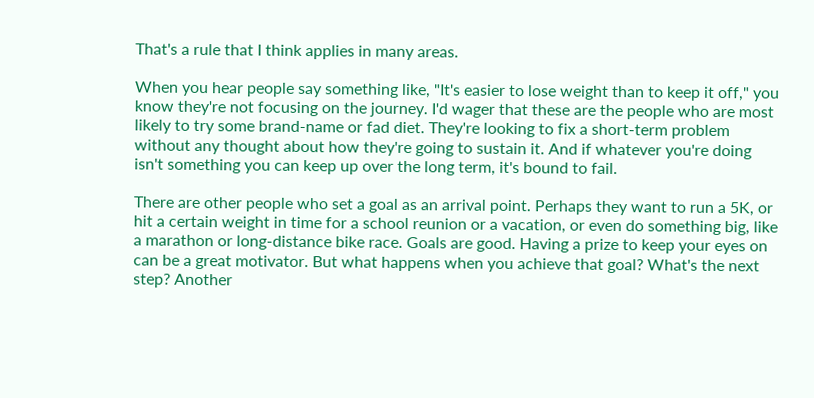That's a rule that I think applies in many areas.

When you hear people say something like, "It's easier to lose weight than to keep it off," you know they're not focusing on the journey. I'd wager that these are the people who are most likely to try some brand-name or fad diet. They're looking to fix a short-term problem without any thought about how they're going to sustain it. And if whatever you're doing isn't something you can keep up over the long term, it's bound to fail.

There are other people who set a goal as an arrival point. Perhaps they want to run a 5K, or hit a certain weight in time for a school reunion or a vacation, or even do something big, like a marathon or long-distance bike race. Goals are good. Having a prize to keep your eyes on can be a great motivator. But what happens when you achieve that goal? What's the next step? Another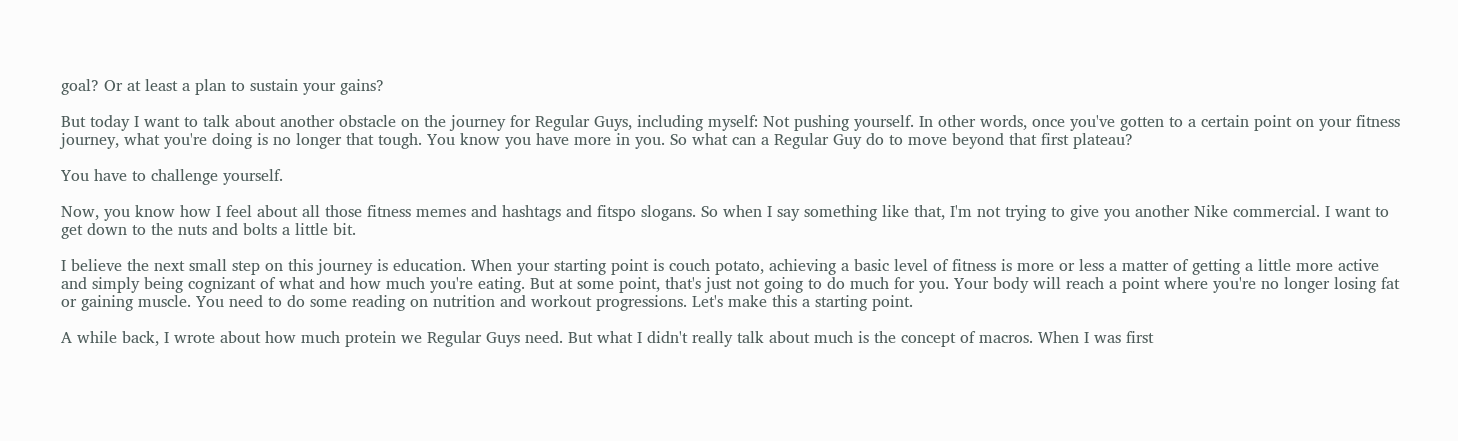goal? Or at least a plan to sustain your gains?

But today I want to talk about another obstacle on the journey for Regular Guys, including myself: Not pushing yourself. In other words, once you've gotten to a certain point on your fitness journey, what you're doing is no longer that tough. You know you have more in you. So what can a Regular Guy do to move beyond that first plateau?

You have to challenge yourself.

Now, you know how I feel about all those fitness memes and hashtags and fitspo slogans. So when I say something like that, I'm not trying to give you another Nike commercial. I want to get down to the nuts and bolts a little bit.

I believe the next small step on this journey is education. When your starting point is couch potato, achieving a basic level of fitness is more or less a matter of getting a little more active and simply being cognizant of what and how much you're eating. But at some point, that's just not going to do much for you. Your body will reach a point where you're no longer losing fat or gaining muscle. You need to do some reading on nutrition and workout progressions. Let's make this a starting point.

A while back, I wrote about how much protein we Regular Guys need. But what I didn't really talk about much is the concept of macros. When I was first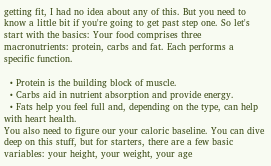getting fit, I had no idea about any of this. But you need to know a little bit if you're going to get past step one. So let's start with the basics: Your food comprises three macronutrients: protein, carbs and fat. Each performs a specific function.

  • Protein is the building block of muscle.
  • Carbs aid in nutrient absorption and provide energy.
  • Fats help you feel full and, depending on the type, can help with heart health.
You also need to figure our your caloric baseline. You can dive deep on this stuff, but for starters, there are a few basic variables: your height, your weight, your age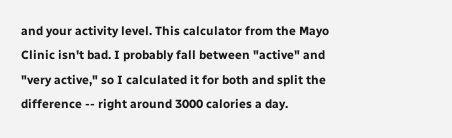and your activity level. This calculator from the Mayo Clinic isn't bad. I probably fall between "active" and "very active," so I calculated it for both and split the difference -- right around 3000 calories a day.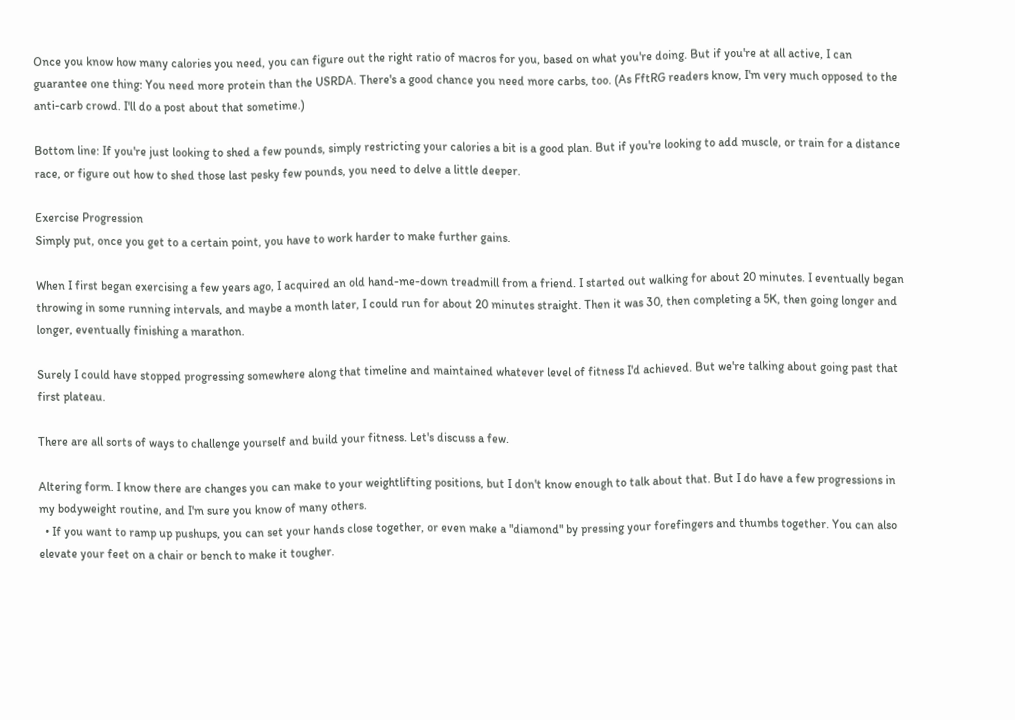Once you know how many calories you need, you can figure out the right ratio of macros for you, based on what you're doing. But if you're at all active, I can guarantee one thing: You need more protein than the USRDA. There's a good chance you need more carbs, too. (As FftRG readers know, I'm very much opposed to the anti-carb crowd. I'll do a post about that sometime.)

Bottom line: If you're just looking to shed a few pounds, simply restricting your calories a bit is a good plan. But if you're looking to add muscle, or train for a distance race, or figure out how to shed those last pesky few pounds, you need to delve a little deeper.

Exercise Progression
Simply put, once you get to a certain point, you have to work harder to make further gains.

When I first began exercising a few years ago, I acquired an old hand-me-down treadmill from a friend. I started out walking for about 20 minutes. I eventually began throwing in some running intervals, and maybe a month later, I could run for about 20 minutes straight. Then it was 30, then completing a 5K, then going longer and longer, eventually finishing a marathon.

Surely I could have stopped progressing somewhere along that timeline and maintained whatever level of fitness I'd achieved. But we're talking about going past that first plateau.

There are all sorts of ways to challenge yourself and build your fitness. Let's discuss a few.

Altering form. I know there are changes you can make to your weightlifting positions, but I don't know enough to talk about that. But I do have a few progressions in my bodyweight routine, and I'm sure you know of many others.
  • If you want to ramp up pushups, you can set your hands close together, or even make a "diamond" by pressing your forefingers and thumbs together. You can also elevate your feet on a chair or bench to make it tougher.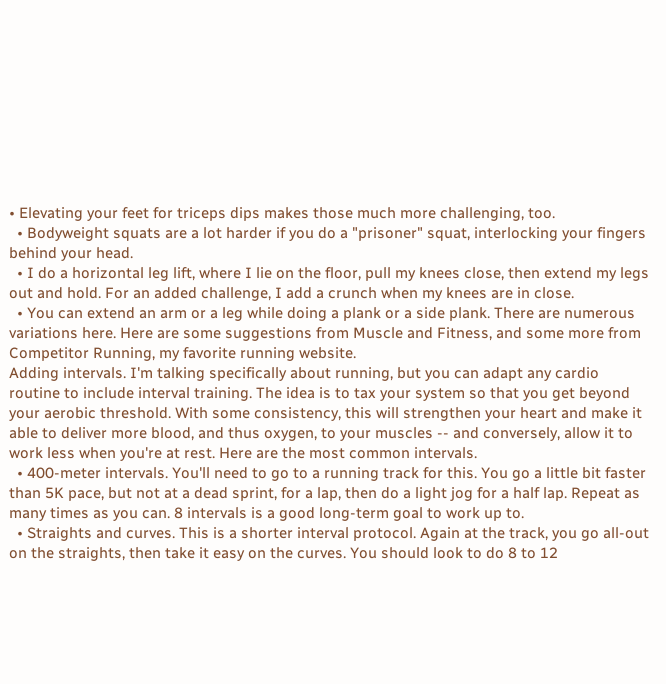• Elevating your feet for triceps dips makes those much more challenging, too.
  • Bodyweight squats are a lot harder if you do a "prisoner" squat, interlocking your fingers behind your head.
  • I do a horizontal leg lift, where I lie on the floor, pull my knees close, then extend my legs out and hold. For an added challenge, I add a crunch when my knees are in close.
  • You can extend an arm or a leg while doing a plank or a side plank. There are numerous variations here. Here are some suggestions from Muscle and Fitness, and some more from Competitor Running, my favorite running website.
Adding intervals. I'm talking specifically about running, but you can adapt any cardio routine to include interval training. The idea is to tax your system so that you get beyond your aerobic threshold. With some consistency, this will strengthen your heart and make it able to deliver more blood, and thus oxygen, to your muscles -- and conversely, allow it to work less when you're at rest. Here are the most common intervals.
  • 400-meter intervals. You'll need to go to a running track for this. You go a little bit faster than 5K pace, but not at a dead sprint, for a lap, then do a light jog for a half lap. Repeat as many times as you can. 8 intervals is a good long-term goal to work up to.
  • Straights and curves. This is a shorter interval protocol. Again at the track, you go all-out on the straights, then take it easy on the curves. You should look to do 8 to 12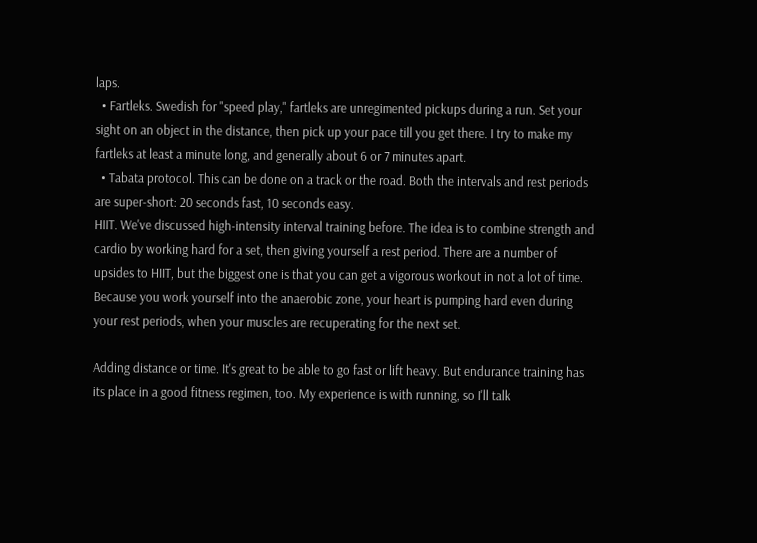laps.
  • Fartleks. Swedish for "speed play," fartleks are unregimented pickups during a run. Set your sight on an object in the distance, then pick up your pace till you get there. I try to make my fartleks at least a minute long, and generally about 6 or 7 minutes apart.
  • Tabata protocol. This can be done on a track or the road. Both the intervals and rest periods are super-short: 20 seconds fast, 10 seconds easy.
HIIT. We've discussed high-intensity interval training before. The idea is to combine strength and cardio by working hard for a set, then giving yourself a rest period. There are a number of upsides to HIIT, but the biggest one is that you can get a vigorous workout in not a lot of time. Because you work yourself into the anaerobic zone, your heart is pumping hard even during your rest periods, when your muscles are recuperating for the next set.

Adding distance or time. It's great to be able to go fast or lift heavy. But endurance training has its place in a good fitness regimen, too. My experience is with running, so I'll talk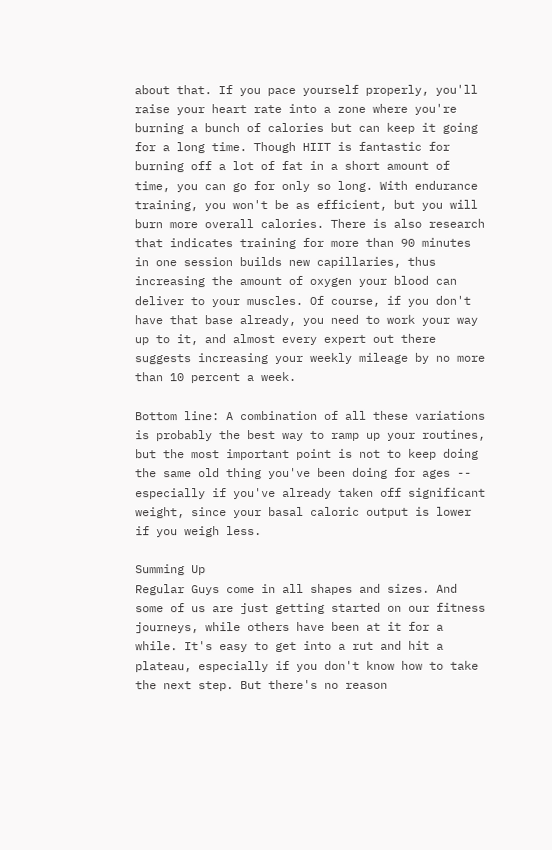about that. If you pace yourself properly, you'll raise your heart rate into a zone where you're burning a bunch of calories but can keep it going for a long time. Though HIIT is fantastic for burning off a lot of fat in a short amount of time, you can go for only so long. With endurance training, you won't be as efficient, but you will burn more overall calories. There is also research that indicates training for more than 90 minutes in one session builds new capillaries, thus increasing the amount of oxygen your blood can deliver to your muscles. Of course, if you don't have that base already, you need to work your way up to it, and almost every expert out there suggests increasing your weekly mileage by no more than 10 percent a week.

Bottom line: A combination of all these variations is probably the best way to ramp up your routines, but the most important point is not to keep doing the same old thing you've been doing for ages -- especially if you've already taken off significant weight, since your basal caloric output is lower if you weigh less.

Summing Up
Regular Guys come in all shapes and sizes. And some of us are just getting started on our fitness journeys, while others have been at it for a while. It's easy to get into a rut and hit a plateau, especially if you don't know how to take the next step. But there's no reason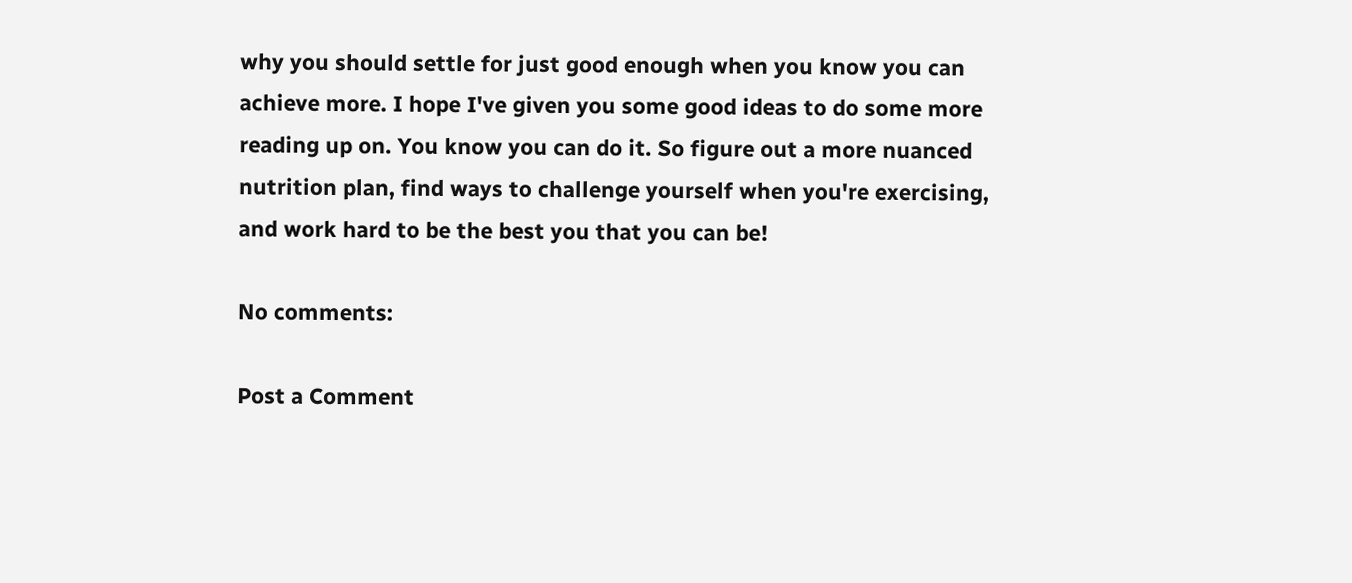why you should settle for just good enough when you know you can achieve more. I hope I've given you some good ideas to do some more reading up on. You know you can do it. So figure out a more nuanced nutrition plan, find ways to challenge yourself when you're exercising, and work hard to be the best you that you can be!

No comments:

Post a Comment